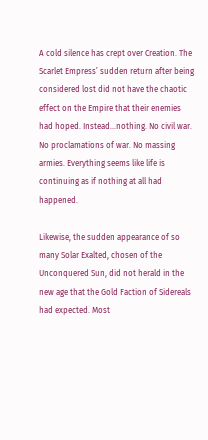A cold silence has crept over Creation. The Scarlet Empress’ sudden return after being considered lost did not have the chaotic effect on the Empire that their enemies had hoped. Instead…nothing. No civil war. No proclamations of war. No massing armies. Everything seems like life is continuing as if nothing at all had happened.

Likewise, the sudden appearance of so many Solar Exalted, chosen of the Unconquered Sun, did not herald in the new age that the Gold Faction of Sidereals had expected. Most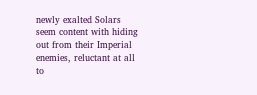newly exalted Solars seem content with hiding out from their Imperial enemies, reluctant at all to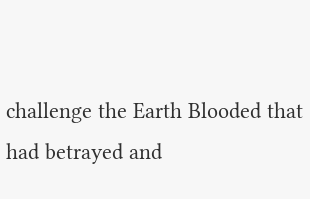challenge the Earth Blooded that had betrayed and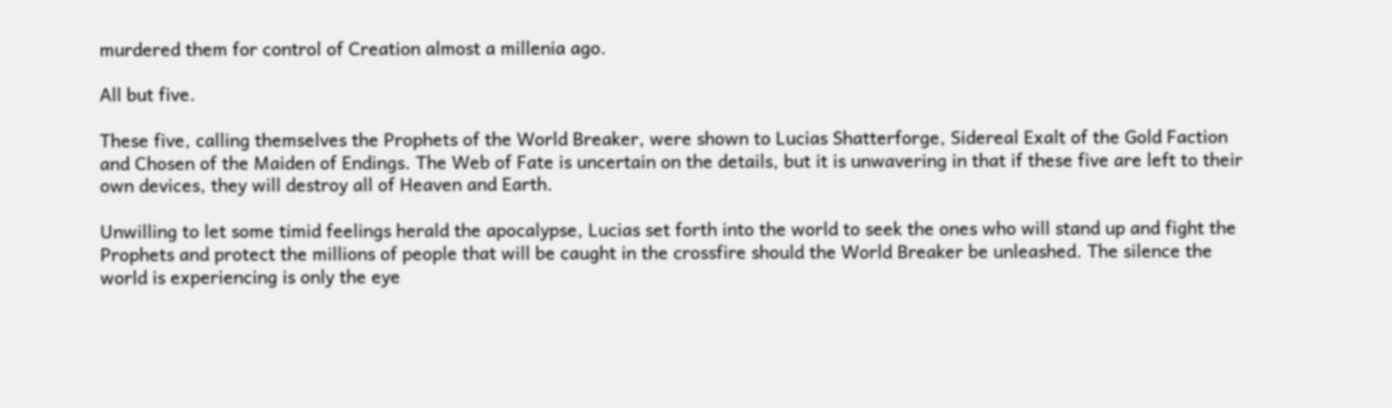murdered them for control of Creation almost a millenia ago.

All but five.

These five, calling themselves the Prophets of the World Breaker, were shown to Lucias Shatterforge, Sidereal Exalt of the Gold Faction and Chosen of the Maiden of Endings. The Web of Fate is uncertain on the details, but it is unwavering in that if these five are left to their own devices, they will destroy all of Heaven and Earth.

Unwilling to let some timid feelings herald the apocalypse, Lucias set forth into the world to seek the ones who will stand up and fight the Prophets and protect the millions of people that will be caught in the crossfire should the World Breaker be unleashed. The silence the world is experiencing is only the eye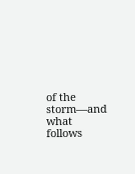of the storm—and what follows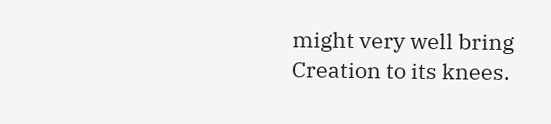might very well bring Creation to its knees.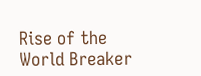Rise of the World Breaker